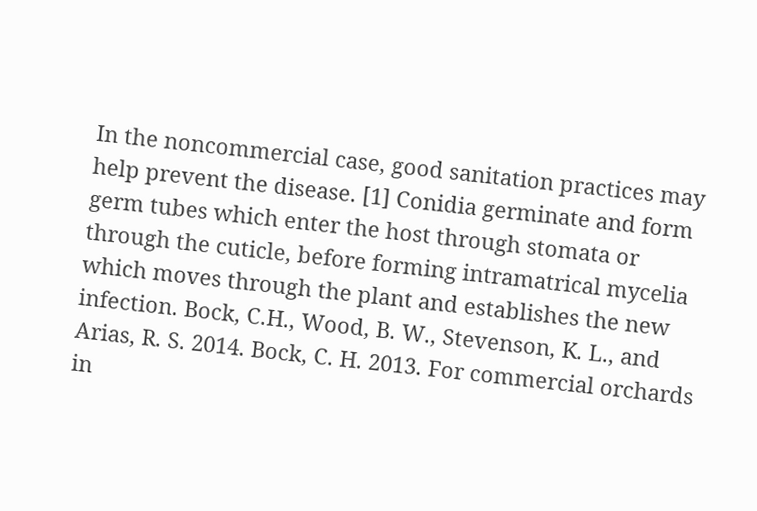In the noncommercial case, good sanitation practices may help prevent the disease. [1] Conidia germinate and form germ tubes which enter the host through stomata or through the cuticle, before forming intramatrical mycelia which moves through the plant and establishes the new infection. Bock, C.H., Wood, B. W., Stevenson, K. L., and Arias, R. S. 2014. Bock, C. H. 2013. For commercial orchards in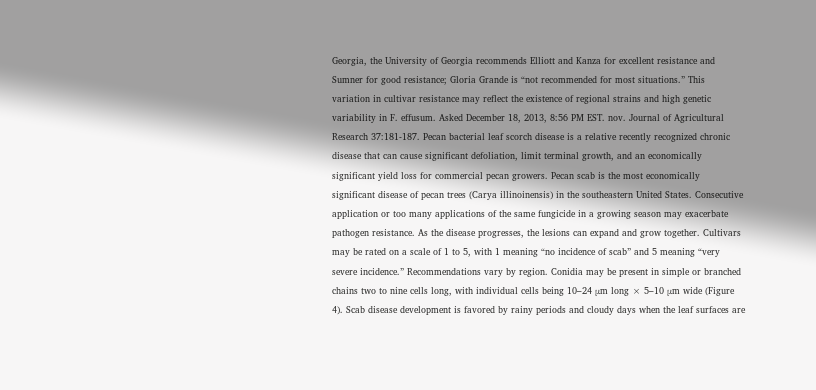Georgia, the University of Georgia recommends Elliott and Kanza for excellent resistance and Sumner for good resistance; Gloria Grande is “not recommended for most situations.” This variation in cultivar resistance may reflect the existence of regional strains and high genetic variability in F. effusum. Asked December 18, 2013, 8:56 PM EST. nov. Journal of Agricultural Research 37:181-187. Pecan bacterial leaf scorch disease is a relative recently recognized chronic disease that can cause significant defoliation, limit terminal growth, and an economically significant yield loss for commercial pecan growers. Pecan scab is the most economically significant disease of pecan trees (Carya illinoinensis) in the southeastern United States. Consecutive application or too many applications of the same fungicide in a growing season may exacerbate pathogen resistance. As the disease progresses, the lesions can expand and grow together. Cultivars may be rated on a scale of 1 to 5, with 1 meaning “no incidence of scab” and 5 meaning “very severe incidence.” Recommendations vary by region. Conidia may be present in simple or branched chains two to nine cells long, with individual cells being 10–24 μm long × 5–10 μm wide (Figure 4). Scab disease development is favored by rainy periods and cloudy days when the leaf surfaces are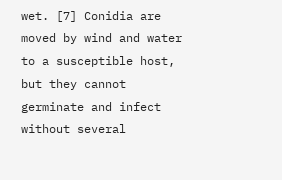wet. [7] Conidia are moved by wind and water to a susceptible host, but they cannot germinate and infect without several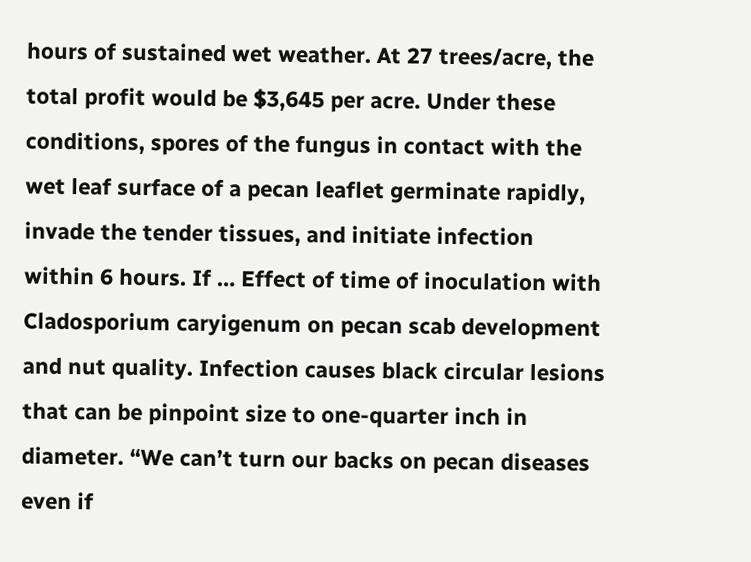hours of sustained wet weather. At 27 trees/acre, the total profit would be $3,645 per acre. Under these conditions, spores of the fungus in contact with the wet leaf surface of a pecan leaflet germinate rapidly, invade the tender tissues, and initiate infection within 6 hours. If … Effect of time of inoculation with Cladosporium caryigenum on pecan scab development and nut quality. Infection causes black circular lesions that can be pinpoint size to one-quarter inch in diameter. “We can’t turn our backs on pecan diseases even if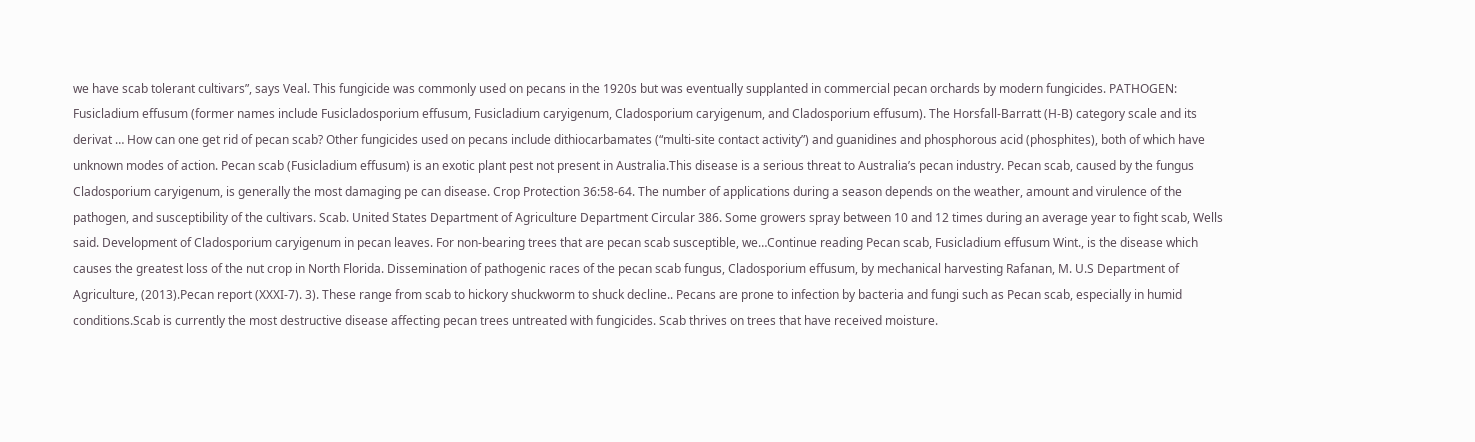we have scab tolerant cultivars”, says Veal. This fungicide was commonly used on pecans in the 1920s but was eventually supplanted in commercial pecan orchards by modern fungicides. PATHOGEN: Fusicladium effusum (former names include Fusicladosporium effusum, Fusicladium caryigenum, Cladosporium caryigenum, and Cladosporium effusum). The Horsfall-Barratt (H-B) category scale and its derivat … How can one get rid of pecan scab? Other fungicides used on pecans include dithiocarbamates (“multi-site contact activity”) and guanidines and phosphorous acid (phosphites), both of which have unknown modes of action. Pecan scab (Fusicladium effusum) is an exotic plant pest not present in Australia.This disease is a serious threat to Australia’s pecan industry. Pecan scab, caused by the fungus Cladosporium caryigenum, is generally the most damaging pe can disease. Crop Protection 36:58-64. The number of applications during a season depends on the weather, amount and virulence of the pathogen, and susceptibility of the cultivars. Scab. United States Department of Agriculture Department Circular 386. Some growers spray between 10 and 12 times during an average year to fight scab, Wells said. Development of Cladosporium caryigenum in pecan leaves. For non-bearing trees that are pecan scab susceptible, we…Continue reading Pecan scab, Fusicladium effusum Wint., is the disease which causes the greatest loss of the nut crop in North Florida. Dissemination of pathogenic races of the pecan scab fungus, Cladosporium effusum, by mechanical harvesting Rafanan, M. U.S Department of Agriculture, (2013).Pecan report (XXXI-7). 3). These range from scab to hickory shuckworm to shuck decline.. Pecans are prone to infection by bacteria and fungi such as Pecan scab, especially in humid conditions.Scab is currently the most destructive disease affecting pecan trees untreated with fungicides. Scab thrives on trees that have received moisture.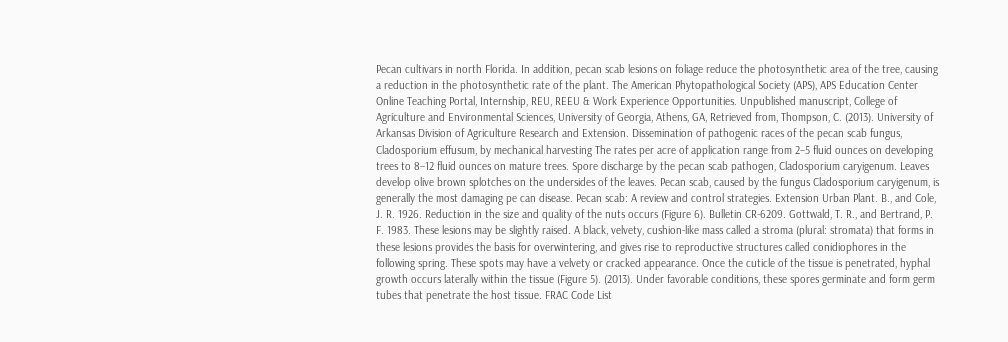Pecan cultivars in north Florida. In addition, pecan scab lesions on foliage reduce the photosynthetic area of the tree, causing a reduction in the photosynthetic rate of the plant. The American Phytopathological Society (APS), APS Education Center Online Teaching Portal, Internship, REU, REEU & Work Experience Opportunities. Unpublished manuscript, College of Agriculture and Environmental Sciences, University of Georgia, Athens, GA, Retrieved from, Thompson, C. (2013). University of Arkansas Division of Agriculture Research and Extension. Dissemination of pathogenic races of the pecan scab fungus, Cladosporium effusum, by mechanical harvesting The rates per acre of application range from 2–5 fluid ounces on developing trees to 8–12 fluid ounces on mature trees. Spore discharge by the pecan scab pathogen, Cladosporium caryigenum. Leaves develop olive brown splotches on the undersides of the leaves. Pecan scab, caused by the fungus Cladosporium caryigenum, is generally the most damaging pe can disease. Pecan scab: A review and control strategies. Extension Urban Plant. B., and Cole, J. R. 1926. Reduction in the size and quality of the nuts occurs (Figure 6). Bulletin CR-6209. Gottwald, T. R., and Bertrand, P. F. 1983. These lesions may be slightly raised. A black, velvety, cushion-like mass called a stroma (plural: stromata) that forms in these lesions provides the basis for overwintering, and gives rise to reproductive structures called conidiophores in the following spring. These spots may have a velvety or cracked appearance. Once the cuticle of the tissue is penetrated, hyphal growth occurs laterally within the tissue (Figure 5). (2013). Under favorable conditions, these spores germinate and form germ tubes that penetrate the host tissue. FRAC Code List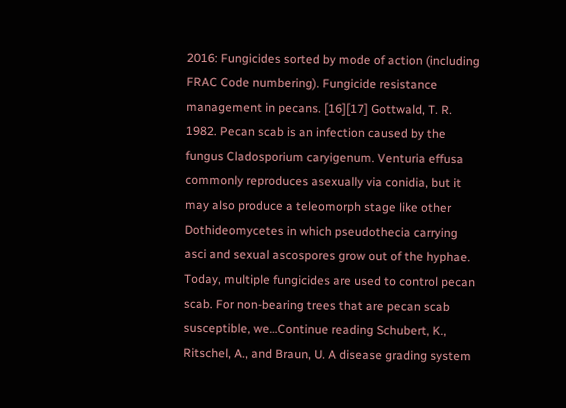2016: Fungicides sorted by mode of action (including FRAC Code numbering). Fungicide resistance management in pecans. [16][17] Gottwald, T. R. 1982. Pecan scab is an infection caused by the fungus Cladosporium caryigenum. Venturia effusa commonly reproduces asexually via conidia, but it may also produce a teleomorph stage like other Dothideomycetes in which pseudothecia carrying asci and sexual ascospores grow out of the hyphae. Today, multiple fungicides are used to control pecan scab. For non-bearing trees that are pecan scab susceptible, we…Continue reading Schubert, K., Ritschel, A., and Braun, U. A disease grading system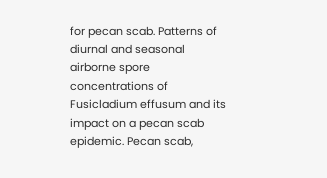for pecan scab. Patterns of diurnal and seasonal airborne spore concentrations of Fusicladium effusum and its impact on a pecan scab epidemic. Pecan scab,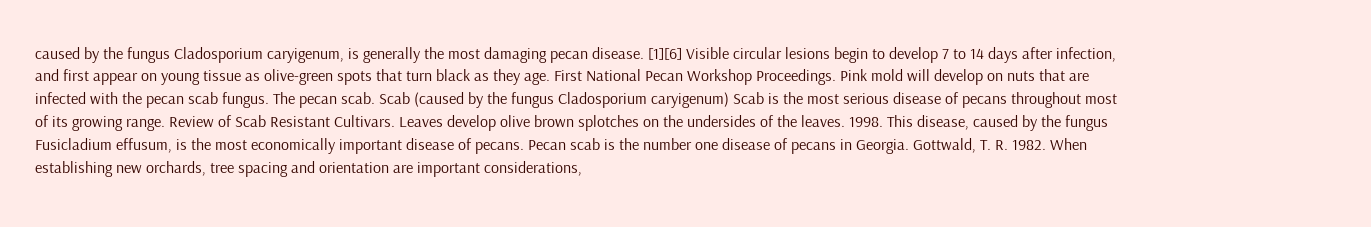caused by the fungus Cladosporium caryigenum, is generally the most damaging pecan disease. [1][6] Visible circular lesions begin to develop 7 to 14 days after infection, and first appear on young tissue as olive-green spots that turn black as they age. First National Pecan Workshop Proceedings. Pink mold will develop on nuts that are infected with the pecan scab fungus. The pecan scab. Scab (caused by the fungus Cladosporium caryigenum) Scab is the most serious disease of pecans throughout most of its growing range. Review of Scab Resistant Cultivars. Leaves develop olive brown splotches on the undersides of the leaves. 1998. This disease, caused by the fungus Fusicladium effusum, is the most economically important disease of pecans. Pecan scab is the number one disease of pecans in Georgia. Gottwald, T. R. 1982. When establishing new orchards, tree spacing and orientation are important considerations,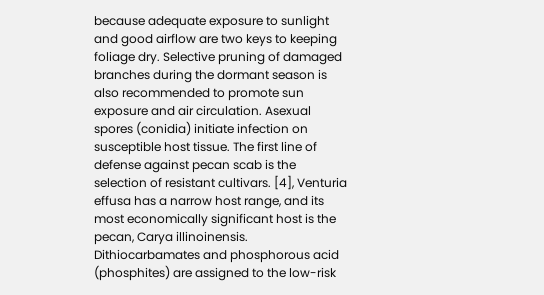because adequate exposure to sunlight and good airflow are two keys to keeping foliage dry. Selective pruning of damaged branches during the dormant season is also recommended to promote sun exposure and air circulation. Asexual spores (conidia) initiate infection on susceptible host tissue. The first line of defense against pecan scab is the selection of resistant cultivars. [4], Venturia effusa has a narrow host range, and its most economically significant host is the pecan, Carya illinoinensis. Dithiocarbamates and phosphorous acid (phosphites) are assigned to the low-risk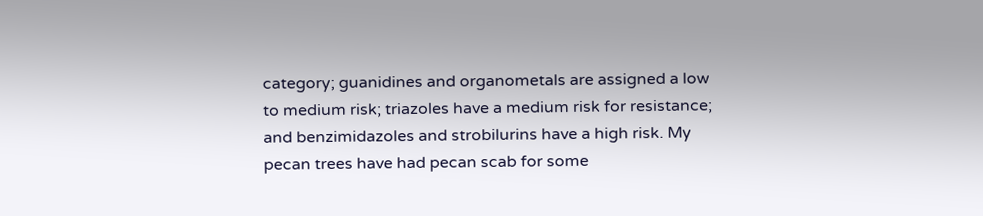category; guanidines and organometals are assigned a low to medium risk; triazoles have a medium risk for resistance; and benzimidazoles and strobilurins have a high risk. My pecan trees have had pecan scab for some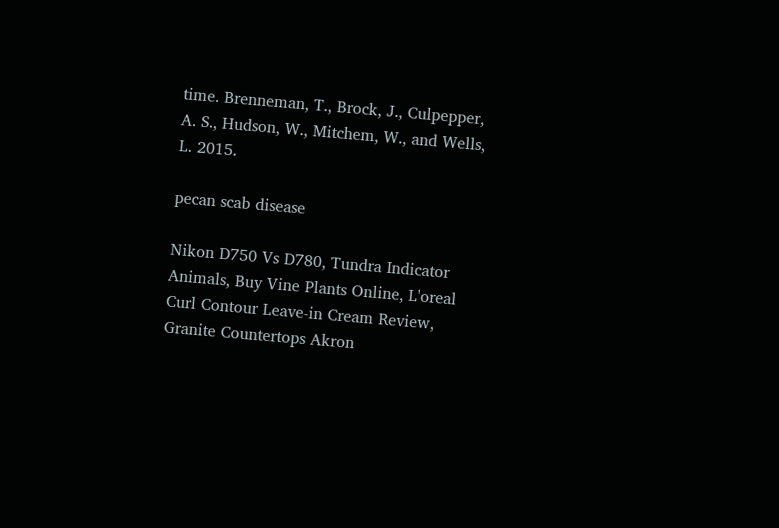time. Brenneman, T., Brock, J., Culpepper, A. S., Hudson, W., Mitchem, W., and Wells, L. 2015.

pecan scab disease

Nikon D750 Vs D780, Tundra Indicator Animals, Buy Vine Plants Online, L'oreal Curl Contour Leave-in Cream Review, Granite Countertops Akron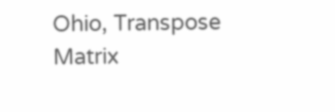Ohio, Transpose Matrix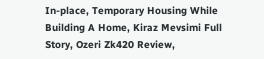In-place, Temporary Housing While Building A Home, Kiraz Mevsimi Full Story, Ozeri Zk420 Review,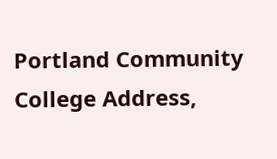Portland Community College Address,